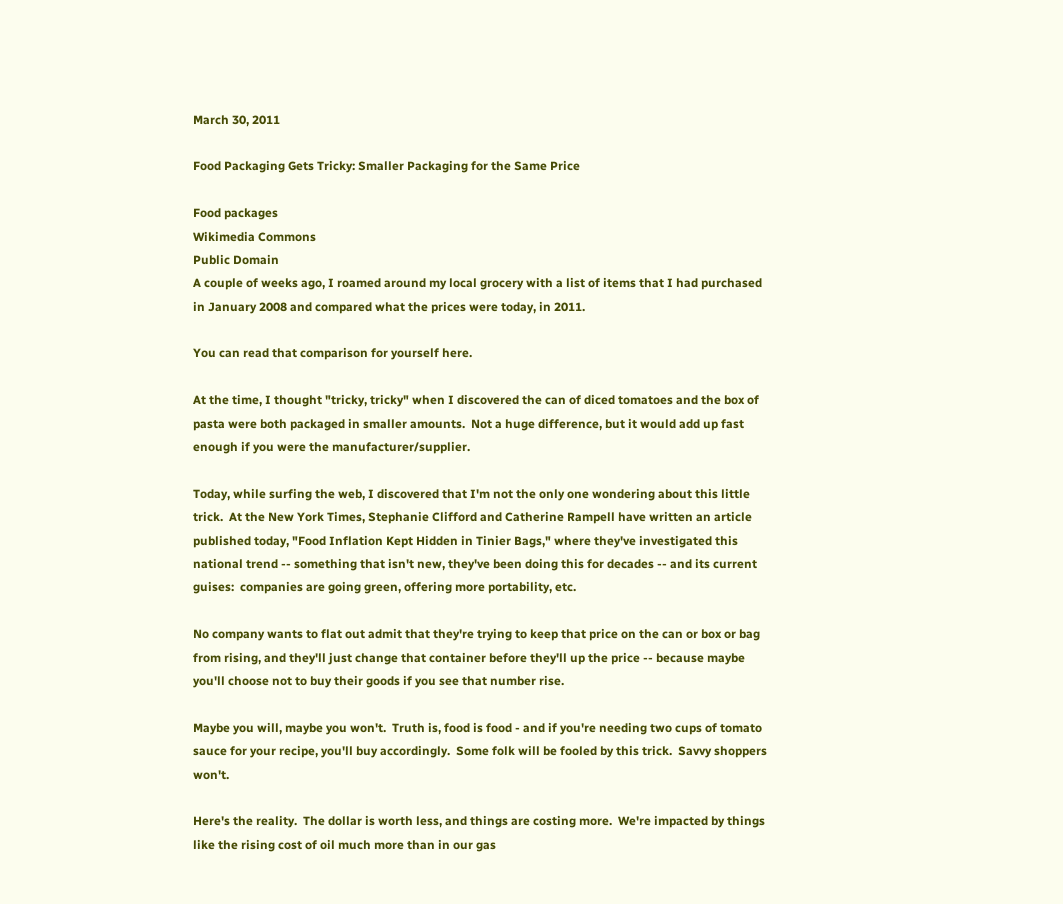March 30, 2011

Food Packaging Gets Tricky: Smaller Packaging for the Same Price

Food packages
Wikimedia Commons
Public Domain
A couple of weeks ago, I roamed around my local grocery with a list of items that I had purchased in January 2008 and compared what the prices were today, in 2011.

You can read that comparison for yourself here.

At the time, I thought "tricky, tricky" when I discovered the can of diced tomatoes and the box of pasta were both packaged in smaller amounts.  Not a huge difference, but it would add up fast enough if you were the manufacturer/supplier.

Today, while surfing the web, I discovered that I'm not the only one wondering about this little trick.  At the New York Times, Stephanie Clifford and Catherine Rampell have written an article published today, "Food Inflation Kept Hidden in Tinier Bags," where they've investigated this national trend -- something that isn't new, they've been doing this for decades -- and its current guises:  companies are going green, offering more portability, etc.

No company wants to flat out admit that they're trying to keep that price on the can or box or bag from rising, and they'll just change that container before they'll up the price -- because maybe you'll choose not to buy their goods if you see that number rise.

Maybe you will, maybe you won't.  Truth is, food is food - and if you're needing two cups of tomato sauce for your recipe, you'll buy accordingly.  Some folk will be fooled by this trick.  Savvy shoppers won't.

Here's the reality.  The dollar is worth less, and things are costing more.  We're impacted by things like the rising cost of oil much more than in our gas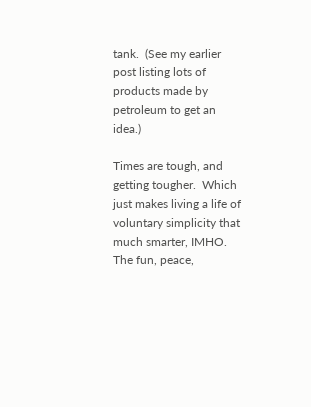tank.  (See my earlier post listing lots of products made by petroleum to get an idea.)

Times are tough, and getting tougher.  Which just makes living a life of voluntary simplicity that much smarter, IMHO. The fun, peace,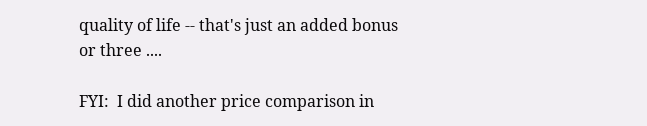quality of life -- that's just an added bonus or three ....

FYI:  I did another price comparison in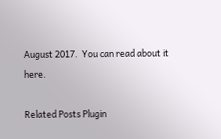August 2017.  You can read about it here.

Related Posts Plugin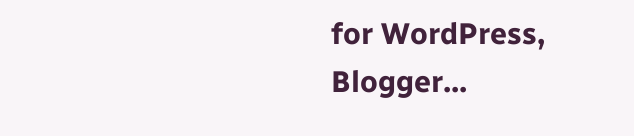for WordPress, Blogger...